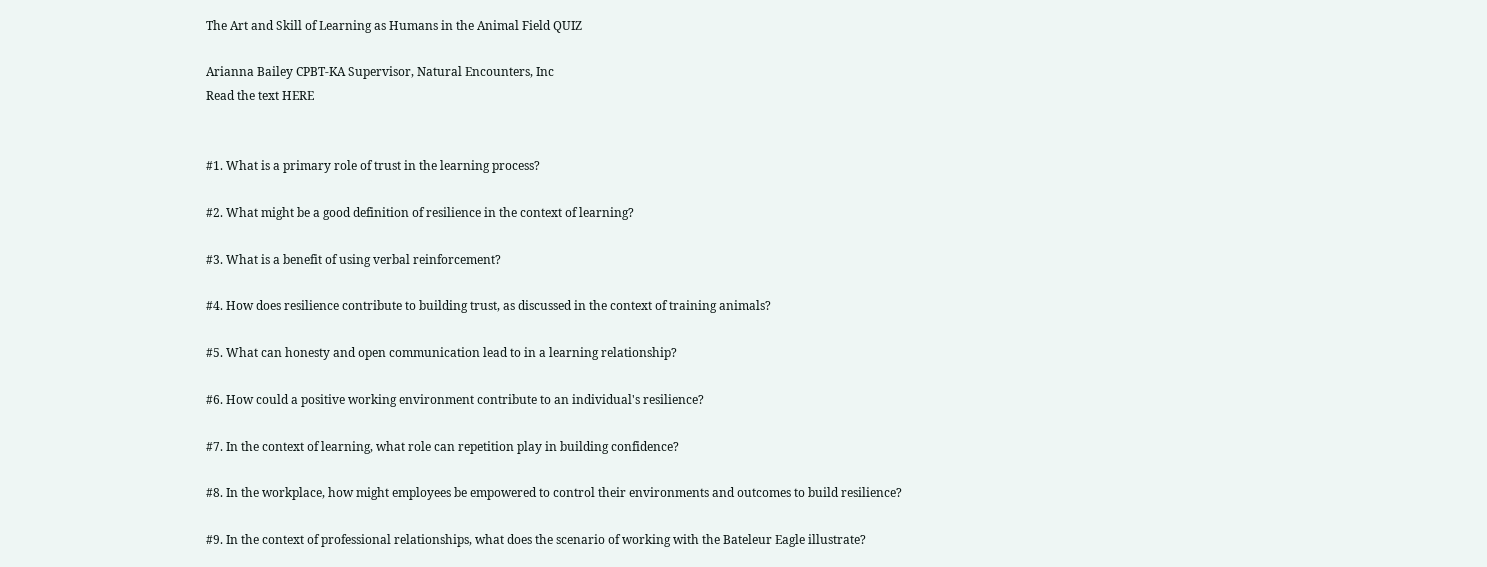The Art and Skill of Learning as Humans in the Animal Field QUIZ

Arianna Bailey CPBT-KA Supervisor, Natural Encounters, Inc
Read the text HERE


#1. What is a primary role of trust in the learning process?

#2. What might be a good definition of resilience in the context of learning?

#3. What is a benefit of using verbal reinforcement?

#4. How does resilience contribute to building trust, as discussed in the context of training animals?

#5. What can honesty and open communication lead to in a learning relationship?

#6. How could a positive working environment contribute to an individual's resilience?

#7. In the context of learning, what role can repetition play in building confidence?

#8. In the workplace, how might employees be empowered to control their environments and outcomes to build resilience?

#9. In the context of professional relationships, what does the scenario of working with the Bateleur Eagle illustrate?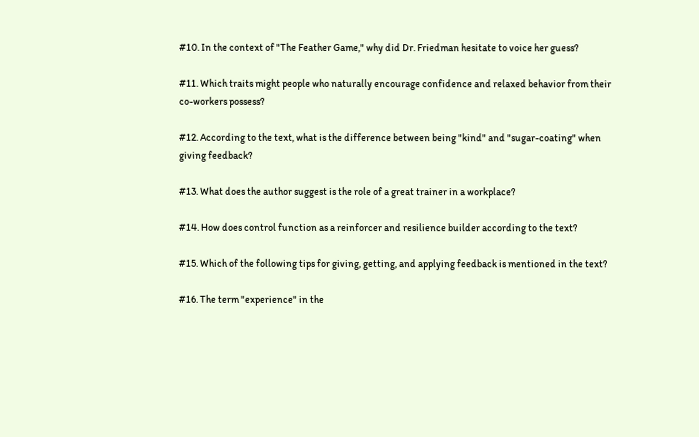#10. In the context of "The Feather Game," why did Dr. Friedman hesitate to voice her guess?

#11. Which traits might people who naturally encourage confidence and relaxed behavior from their co-workers possess?

#12. According to the text, what is the difference between being "kind" and "sugar-coating" when giving feedback?

#13. What does the author suggest is the role of a great trainer in a workplace?

#14. How does control function as a reinforcer and resilience builder according to the text?

#15. Which of the following tips for giving, getting, and applying feedback is mentioned in the text?

#16. The term "experience" in the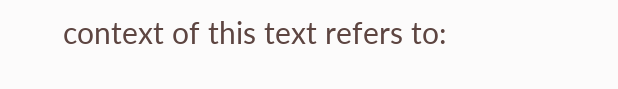context of this text refers to: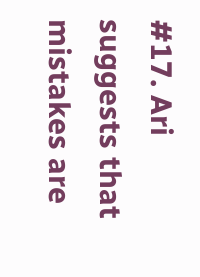#17. Ari suggests that mistakes are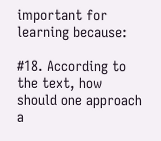important for learning because:

#18. According to the text, how should one approach a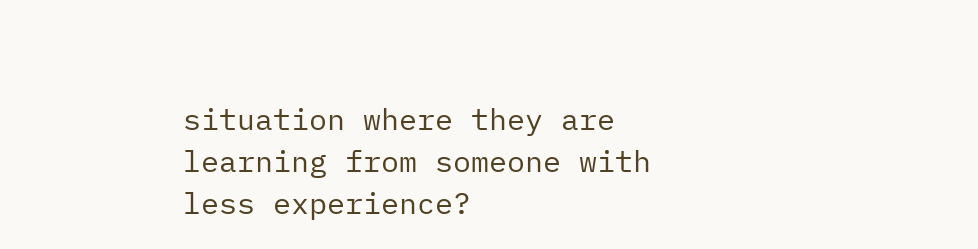situation where they are learning from someone with less experience?